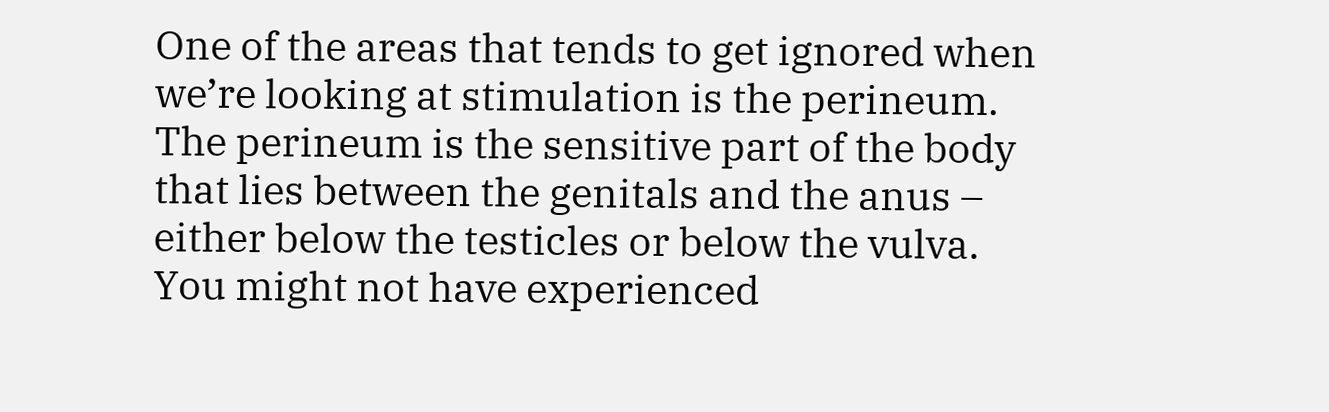One of the areas that tends to get ignored when we’re looking at stimulation is the perineum. The perineum is the sensitive part of the body that lies between the genitals and the anus – either below the testicles or below the vulva.
You might not have experienced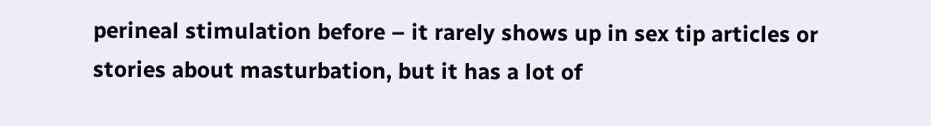perineal stimulation before – it rarely shows up in sex tip articles or stories about masturbation, but it has a lot of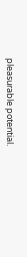pleasurable potential.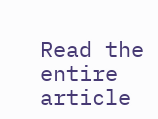Read the entire article